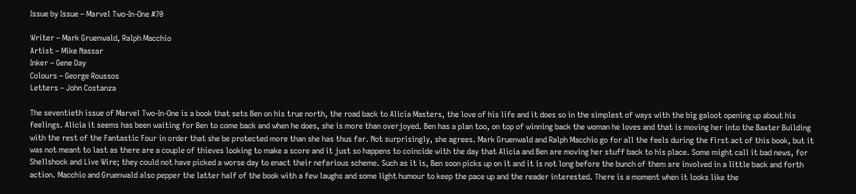Issue by Issue – Marvel Two-In-One #70

Writer – Mark Gruenwald, Ralph Macchio
Artist – Mike Nassar
Inker – Gene Day
Colours – George Roussos
Letters – John Costanza

The seventieth issue of Marvel Two-In-One is a book that sets Ben on his true north, the road back to Alicia Masters, the love of his life and it does so in the simplest of ways with the big galoot opening up about his feelings. Alicia it seems has been waiting for Ben to come back and when he does, she is more than overjoyed. Ben has a plan too, on top of winning back the woman he loves and that is moving her into the Baxter Building with the rest of the Fantastic Four in order that she be protected more than she has thus far. Not surprisingly, she agrees. Mark Gruenwald and Ralph Macchio go for all the feels during the first act of this book, but it was not meant to last as there are a couple of thieves looking to make a score and it just so happens to coincide with the day that Alicia and Ben are moving her stuff back to his place. Some might call it bad news, for Shellshock and Live Wire; they could not have picked a worse day to enact their nefarious scheme. Such as it is, Ben soon picks up on it and it is not long before the bunch of them are involved in a little back and forth action. Macchio and Gruenwald also pepper the latter half of the book with a few laughs and some light humour to keep the pace up and the reader interested. There is a moment when it looks like the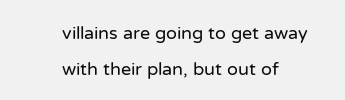villains are going to get away with their plan, but out of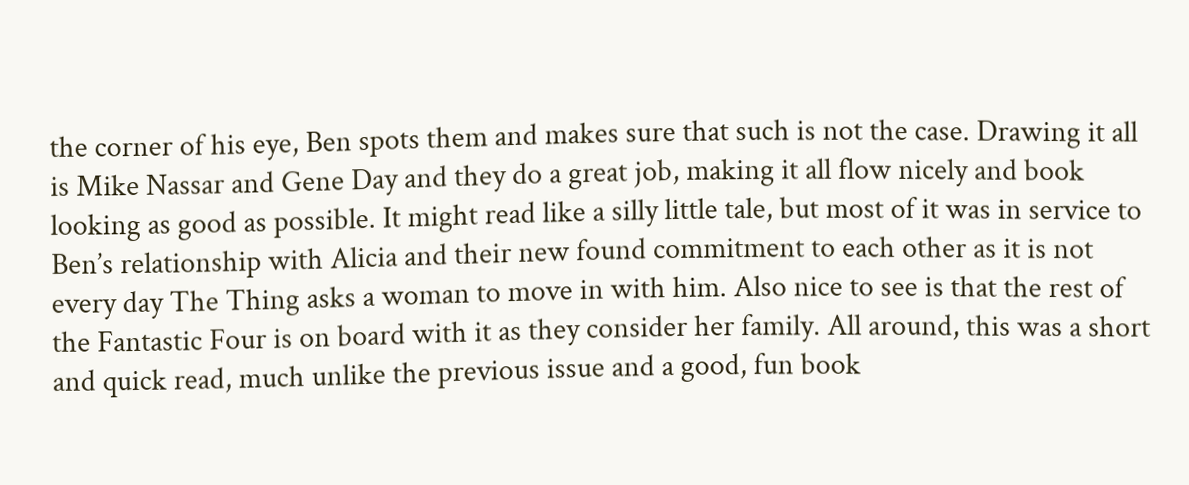the corner of his eye, Ben spots them and makes sure that such is not the case. Drawing it all is Mike Nassar and Gene Day and they do a great job, making it all flow nicely and book looking as good as possible. It might read like a silly little tale, but most of it was in service to Ben’s relationship with Alicia and their new found commitment to each other as it is not every day The Thing asks a woman to move in with him. Also nice to see is that the rest of the Fantastic Four is on board with it as they consider her family. All around, this was a short and quick read, much unlike the previous issue and a good, fun book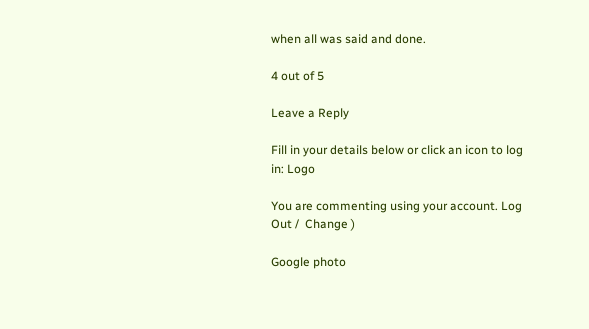when all was said and done.

4 out of 5

Leave a Reply

Fill in your details below or click an icon to log in: Logo

You are commenting using your account. Log Out /  Change )

Google photo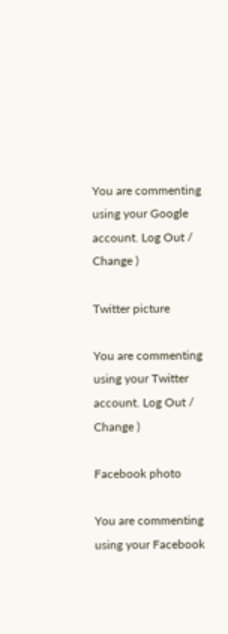You are commenting using your Google account. Log Out /  Change )

Twitter picture

You are commenting using your Twitter account. Log Out /  Change )

Facebook photo

You are commenting using your Facebook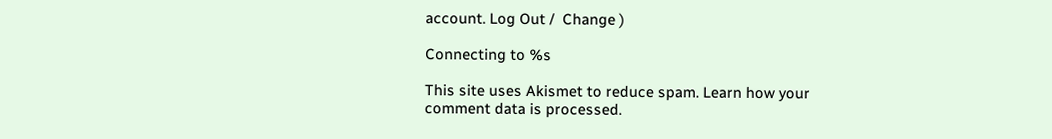account. Log Out /  Change )

Connecting to %s

This site uses Akismet to reduce spam. Learn how your comment data is processed.